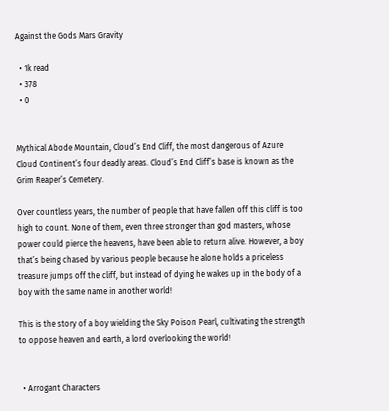Against the Gods Mars Gravity

  • 1k read
  • 378
  • 0


Mythical Abode Mountain, Cloud’s End Cliff, the most dangerous of Azure Cloud Continent’s four deadly areas. Cloud’s End Cliff’s base is known as the Grim Reaper’s Cemetery.

Over countless years, the number of people that have fallen off this cliff is too high to count. None of them, even three stronger than god masters, whose power could pierce the heavens, have been able to return alive. However, a boy that’s being chased by various people because he alone holds a priceless treasure jumps off the cliff, but instead of dying he wakes up in the body of a boy with the same name in another world!

This is the story of a boy wielding the Sky Poison Pearl, cultivating the strength to oppose heaven and earth, a lord overlooking the world!


  • Arrogant Characters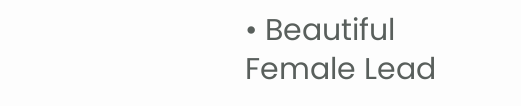• Beautiful Female Lead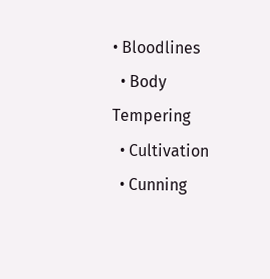• Bloodlines
  • Body Tempering
  • Cultivation
  • Cunning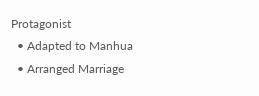Protagonist
  • Adapted to Manhua
  • Arranged Marriage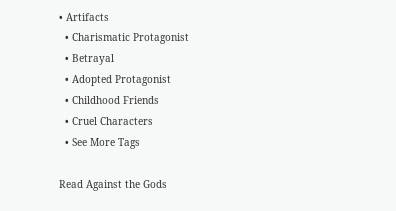• Artifacts
  • Charismatic Protagonist
  • Betrayal
  • Adopted Protagonist
  • Childhood Friends
  • Cruel Characters
  • See More Tags

Read Against the Gods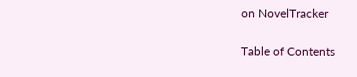on NovelTracker

Table of Contents